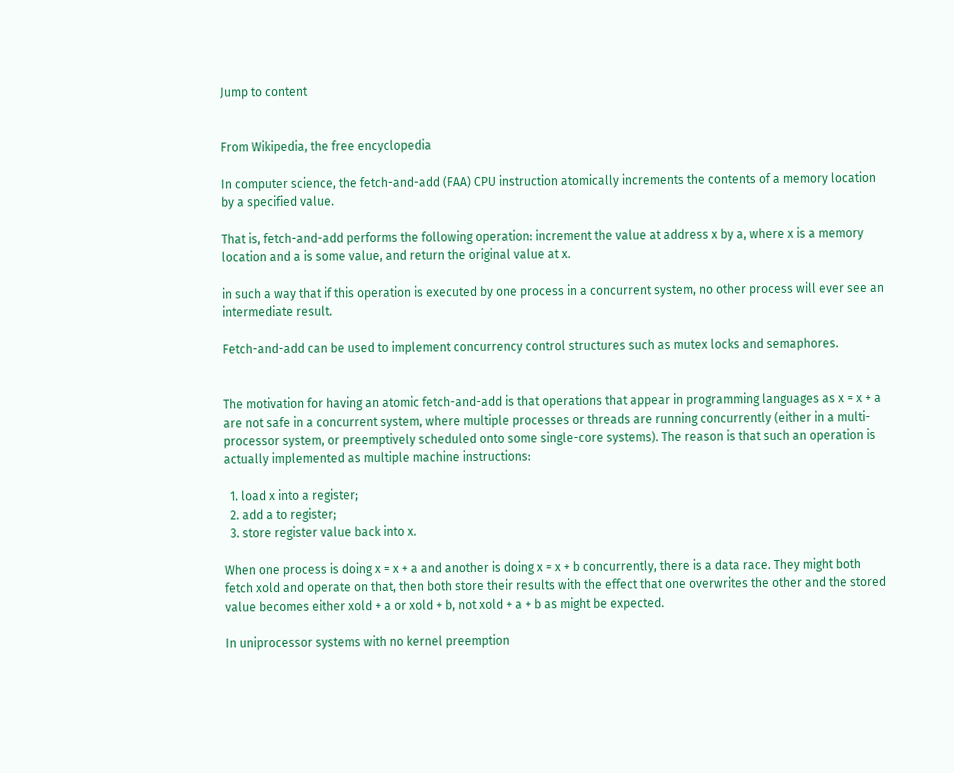Jump to content


From Wikipedia, the free encyclopedia

In computer science, the fetch-and-add (FAA) CPU instruction atomically increments the contents of a memory location by a specified value.

That is, fetch-and-add performs the following operation: increment the value at address x by a, where x is a memory location and a is some value, and return the original value at x.

in such a way that if this operation is executed by one process in a concurrent system, no other process will ever see an intermediate result.

Fetch-and-add can be used to implement concurrency control structures such as mutex locks and semaphores.


The motivation for having an atomic fetch-and-add is that operations that appear in programming languages as x = x + a are not safe in a concurrent system, where multiple processes or threads are running concurrently (either in a multi-processor system, or preemptively scheduled onto some single-core systems). The reason is that such an operation is actually implemented as multiple machine instructions:

  1. load x into a register;
  2. add a to register;
  3. store register value back into x.

When one process is doing x = x + a and another is doing x = x + b concurrently, there is a data race. They might both fetch xold and operate on that, then both store their results with the effect that one overwrites the other and the stored value becomes either xold + a or xold + b, not xold + a + b as might be expected.

In uniprocessor systems with no kernel preemption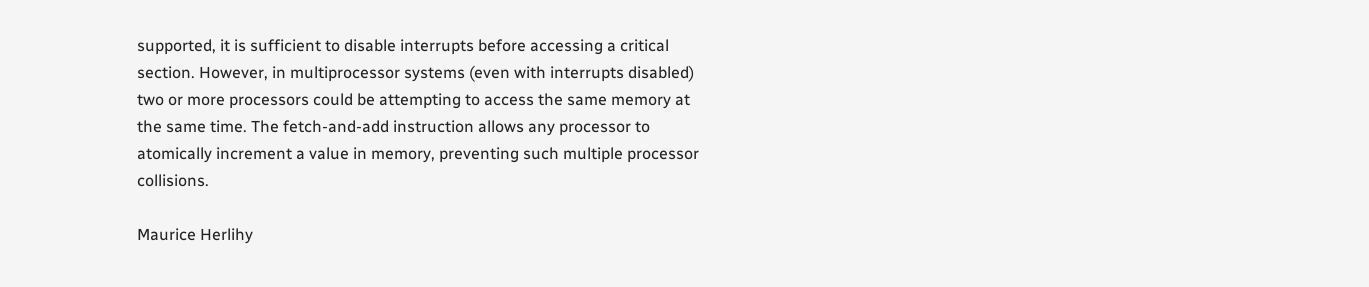supported, it is sufficient to disable interrupts before accessing a critical section. However, in multiprocessor systems (even with interrupts disabled) two or more processors could be attempting to access the same memory at the same time. The fetch-and-add instruction allows any processor to atomically increment a value in memory, preventing such multiple processor collisions.

Maurice Herlihy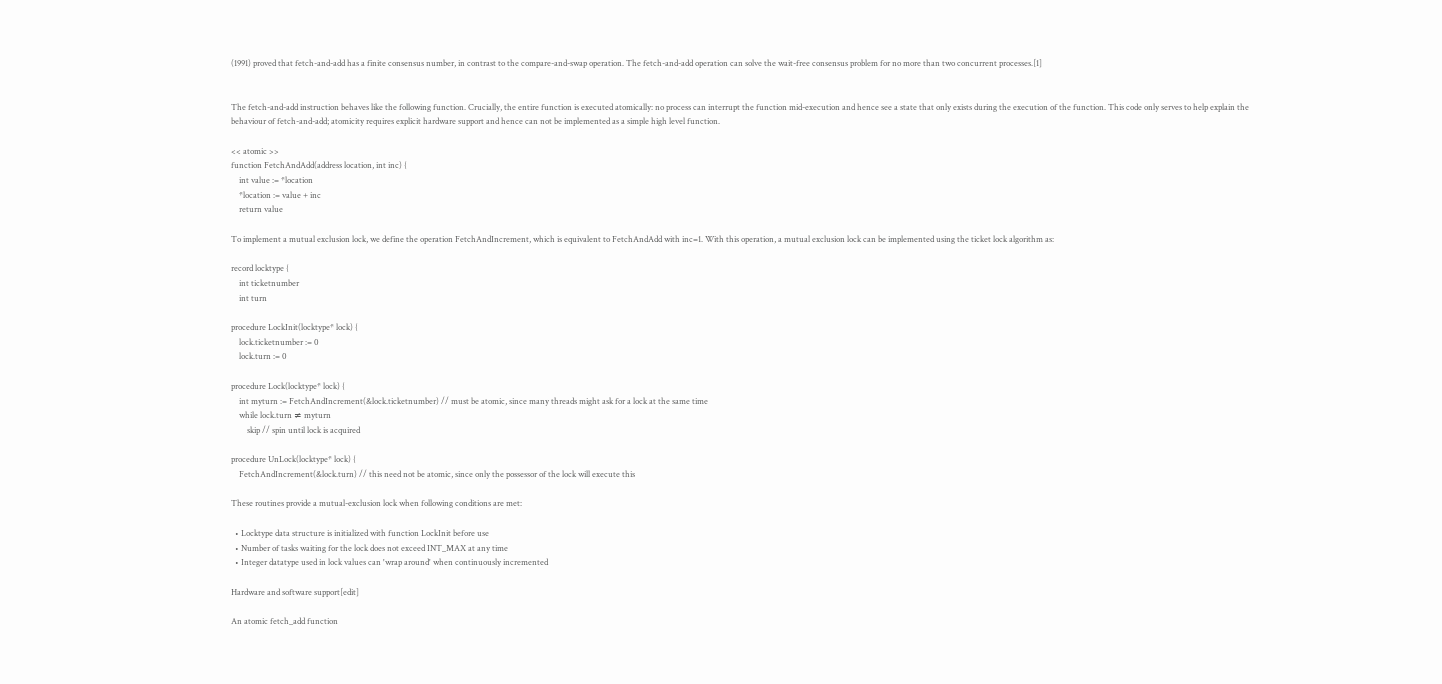(1991) proved that fetch-and-add has a finite consensus number, in contrast to the compare-and-swap operation. The fetch-and-add operation can solve the wait-free consensus problem for no more than two concurrent processes.[1]


The fetch-and-add instruction behaves like the following function. Crucially, the entire function is executed atomically: no process can interrupt the function mid-execution and hence see a state that only exists during the execution of the function. This code only serves to help explain the behaviour of fetch-and-add; atomicity requires explicit hardware support and hence can not be implemented as a simple high level function.

<< atomic >>
function FetchAndAdd(address location, int inc) {
    int value := *location
    *location := value + inc
    return value

To implement a mutual exclusion lock, we define the operation FetchAndIncrement, which is equivalent to FetchAndAdd with inc=1. With this operation, a mutual exclusion lock can be implemented using the ticket lock algorithm as:

record locktype {
    int ticketnumber
    int turn

procedure LockInit(locktype* lock) {
    lock.ticketnumber := 0
    lock.turn := 0

procedure Lock(locktype* lock) {
    int myturn := FetchAndIncrement(&lock.ticketnumber) // must be atomic, since many threads might ask for a lock at the same time
    while lock.turn ≠ myturn
        skip // spin until lock is acquired

procedure UnLock(locktype* lock) {
    FetchAndIncrement(&lock.turn) // this need not be atomic, since only the possessor of the lock will execute this

These routines provide a mutual-exclusion lock when following conditions are met:

  • Locktype data structure is initialized with function LockInit before use
  • Number of tasks waiting for the lock does not exceed INT_MAX at any time
  • Integer datatype used in lock values can 'wrap around' when continuously incremented

Hardware and software support[edit]

An atomic fetch_add function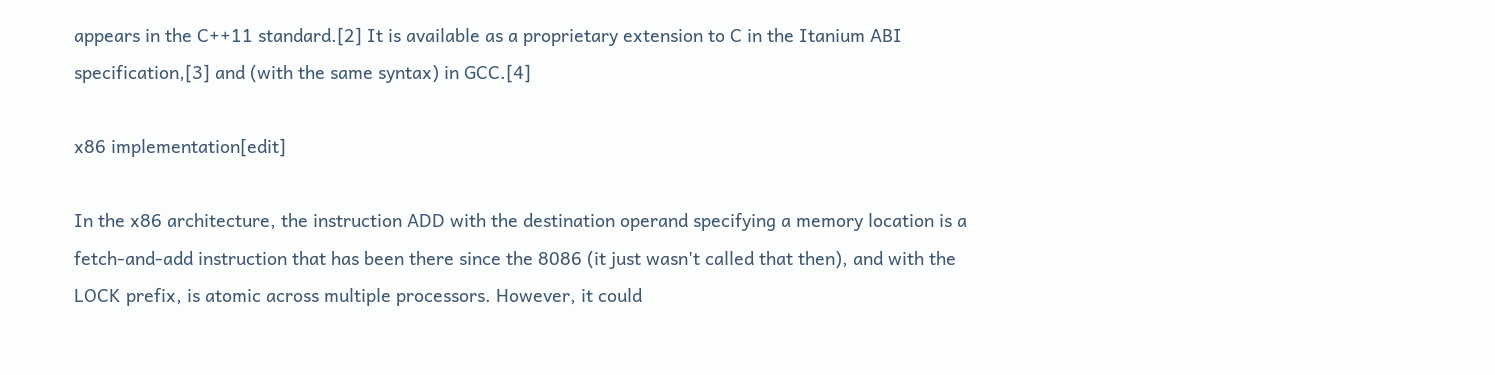appears in the C++11 standard.[2] It is available as a proprietary extension to C in the Itanium ABI specification,[3] and (with the same syntax) in GCC.[4]

x86 implementation[edit]

In the x86 architecture, the instruction ADD with the destination operand specifying a memory location is a fetch-and-add instruction that has been there since the 8086 (it just wasn't called that then), and with the LOCK prefix, is atomic across multiple processors. However, it could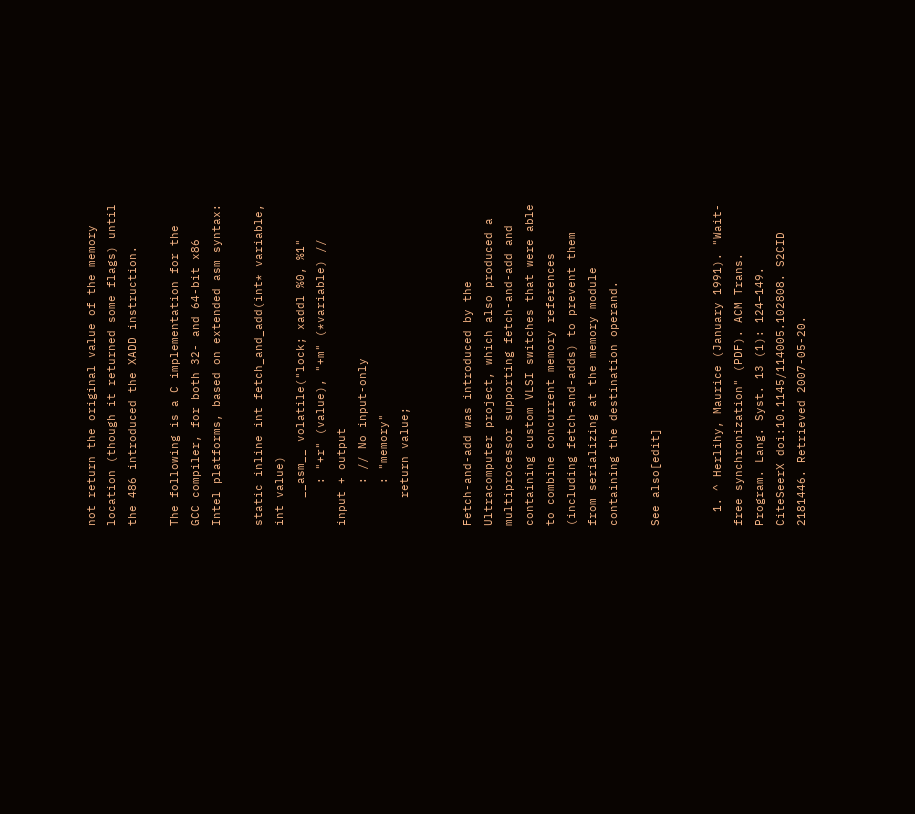not return the original value of the memory location (though it returned some flags) until the 486 introduced the XADD instruction.

The following is a C implementation for the GCC compiler, for both 32- and 64-bit x86 Intel platforms, based on extended asm syntax:

static inline int fetch_and_add(int* variable, int value)
    __asm__ volatile("lock; xaddl %0, %1"
      : "+r" (value), "+m" (*variable) // input + output
      : // No input-only
      : "memory"
    return value;


Fetch-and-add was introduced by the Ultracomputer project, which also produced a multiprocessor supporting fetch-and-add and containing custom VLSI switches that were able to combine concurrent memory references (including fetch-and-adds) to prevent them from serializing at the memory module containing the destination operand.

See also[edit]


  1. ^ Herlihy, Maurice (January 1991). "Wait-free synchronization" (PDF). ACM Trans. Program. Lang. Syst. 13 (1): 124–149. CiteSeerX doi:10.1145/114005.102808. S2CID 2181446. Retrieved 2007-05-20.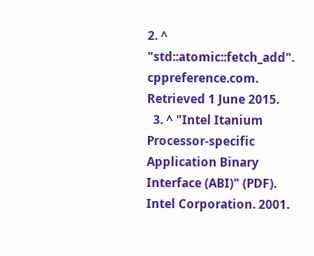2. ^ "std::atomic::fetch_add". cppreference.com. Retrieved 1 June 2015.
  3. ^ "Intel Itanium Processor-specific Application Binary Interface (ABI)" (PDF). Intel Corporation. 2001.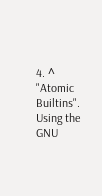4. ^ "Atomic Builtins". Using the GNU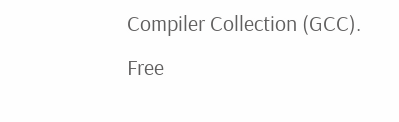Compiler Collection (GCC). Free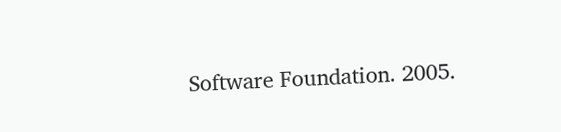Software Foundation. 2005.